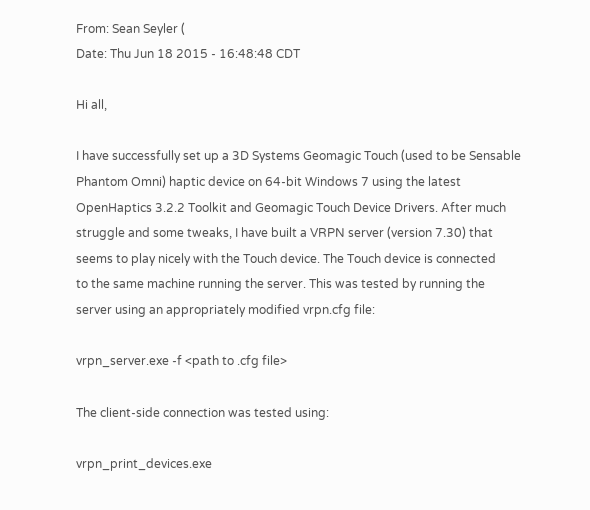From: Sean Seyler (
Date: Thu Jun 18 2015 - 16:48:48 CDT

Hi all,

I have successfully set up a 3D Systems Geomagic Touch (used to be Sensable
Phantom Omni) haptic device on 64-bit Windows 7 using the latest
OpenHaptics 3.2.2 Toolkit and Geomagic Touch Device Drivers. After much
struggle and some tweaks, I have built a VRPN server (version 7.30) that
seems to play nicely with the Touch device. The Touch device is connected
to the same machine running the server. This was tested by running the
server using an appropriately modified vrpn.cfg file:

vrpn_server.exe -f <path to .cfg file>

The client-side connection was tested using:

vrpn_print_devices.exe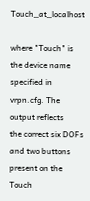Touch_at_localhost

where "Touch" is the device name specified in vrpn.cfg. The output reflects
the correct six DOFs and two buttons present on the Touch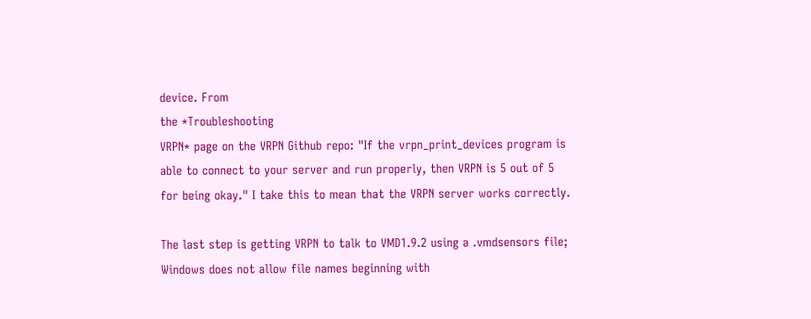device. From
the *Troubleshooting
VRPN* page on the VRPN Github repo: "If the vrpn_print_devices program is
able to connect to your server and run properly, then VRPN is 5 out of 5
for being okay." I take this to mean that the VRPN server works correctly.

The last step is getting VRPN to talk to VMD1.9.2 using a .vmdsensors file;
Windows does not allow file names beginning with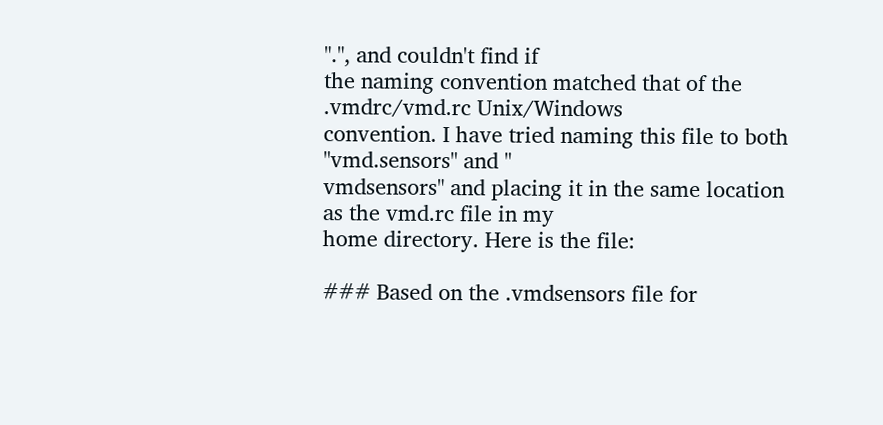".", and couldn't find if
the naming convention matched that of the .vmdrc/vmd.rc Unix/Windows
convention. I have tried naming this file to both "vmd.sensors" and "
vmdsensors" and placing it in the same location as the vmd.rc file in my
home directory. Here is the file:

### Based on the .vmdsensors file for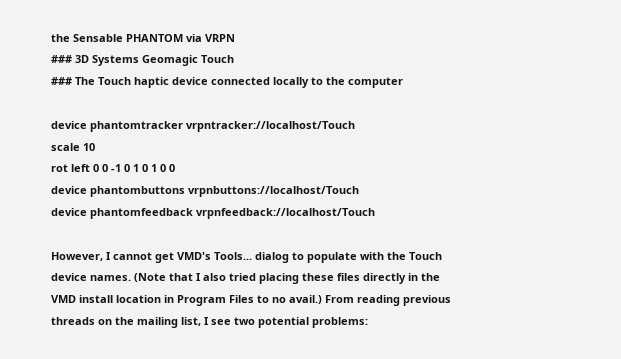the Sensable PHANTOM via VRPN
### 3D Systems Geomagic Touch
### The Touch haptic device connected locally to the computer

device phantomtracker vrpntracker://localhost/Touch
scale 10
rot left 0 0 -1 0 1 0 1 0 0
device phantombuttons vrpnbuttons://localhost/Touch
device phantomfeedback vrpnfeedback://localhost/Touch

However, I cannot get VMD's Tools... dialog to populate with the Touch
device names. (Note that I also tried placing these files directly in the
VMD install location in Program Files to no avail.) From reading previous
threads on the mailing list, I see two potential problems: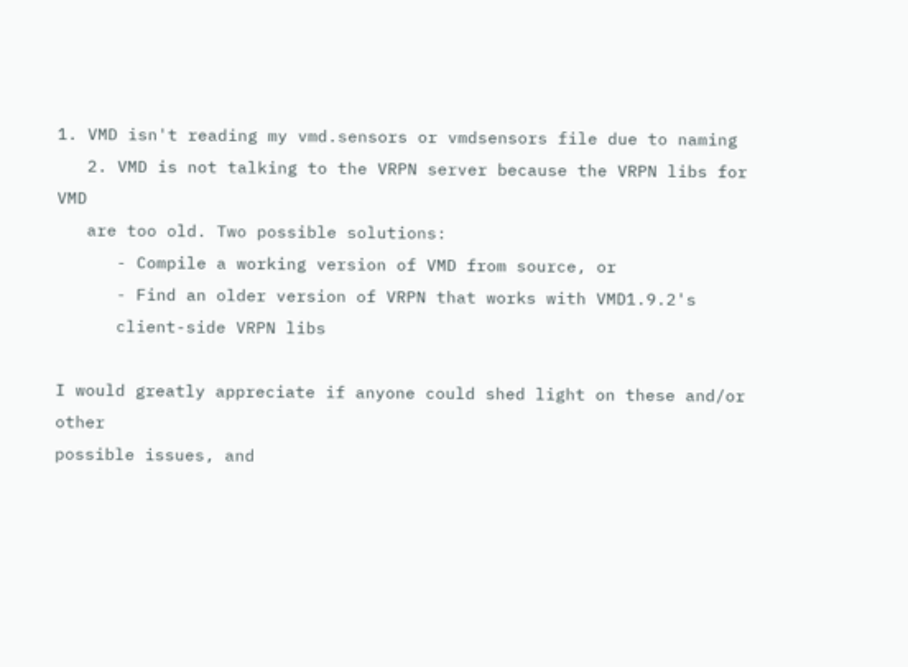1. VMD isn't reading my vmd.sensors or vmdsensors file due to naming
   2. VMD is not talking to the VRPN server because the VRPN libs for VMD
   are too old. Two possible solutions:
      - Compile a working version of VMD from source, or
      - Find an older version of VRPN that works with VMD1.9.2's
      client-side VRPN libs

I would greatly appreciate if anyone could shed light on these and/or other
possible issues, and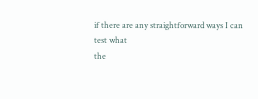if there are any straightforward ways I can test what
the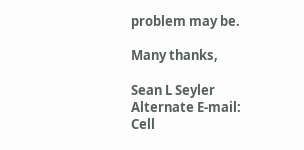problem may be.

Many thanks,

Sean L Seyler
Alternate E-mail:
Cell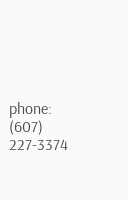phone: (607) 227-3374